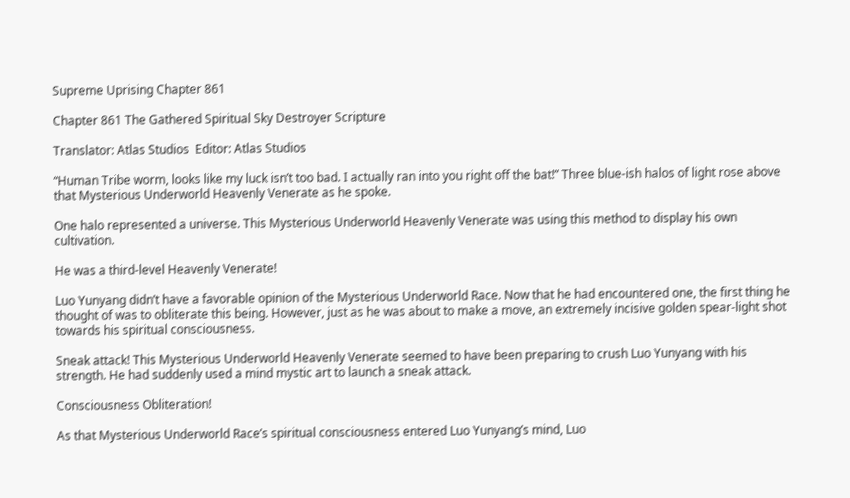Supreme Uprising Chapter 861

Chapter 861 The Gathered Spiritual Sky Destroyer Scripture

Translator: Atlas Studios  Editor: Atlas Studios

“Human Tribe worm, looks like my luck isn’t too bad. I actually ran into you right off the bat!” Three blue-ish halos of light rose above that Mysterious Underworld Heavenly Venerate as he spoke.

One halo represented a universe. This Mysterious Underworld Heavenly Venerate was using this method to display his own cultivation.

He was a third-level Heavenly Venerate!

Luo Yunyang didn’t have a favorable opinion of the Mysterious Underworld Race. Now that he had encountered one, the first thing he thought of was to obliterate this being. However, just as he was about to make a move, an extremely incisive golden spear-light shot towards his spiritual consciousness.

Sneak attack! This Mysterious Underworld Heavenly Venerate seemed to have been preparing to crush Luo Yunyang with his strength. He had suddenly used a mind mystic art to launch a sneak attack.

Consciousness Obliteration!

As that Mysterious Underworld Race’s spiritual consciousness entered Luo Yunyang’s mind, Luo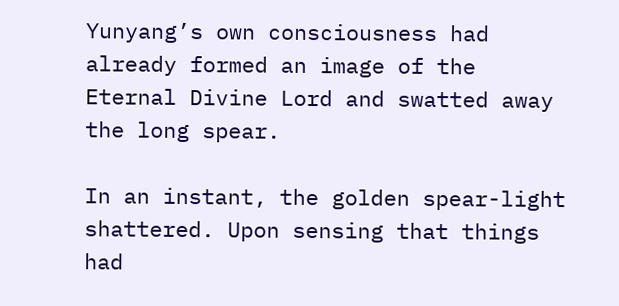Yunyang’s own consciousness had already formed an image of the Eternal Divine Lord and swatted away the long spear.

In an instant, the golden spear-light shattered. Upon sensing that things had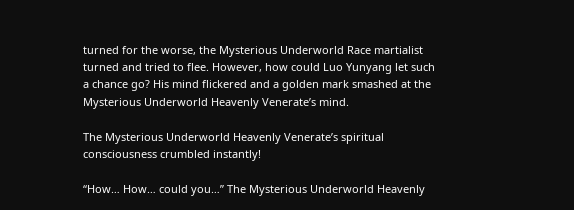turned for the worse, the Mysterious Underworld Race martialist turned and tried to flee. However, how could Luo Yunyang let such a chance go? His mind flickered and a golden mark smashed at the Mysterious Underworld Heavenly Venerate’s mind.

The Mysterious Underworld Heavenly Venerate’s spiritual consciousness crumbled instantly!

“How… How… could you…” The Mysterious Underworld Heavenly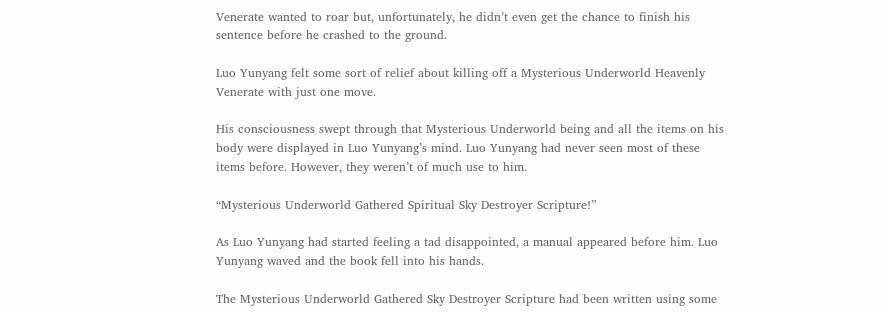Venerate wanted to roar but, unfortunately, he didn’t even get the chance to finish his sentence before he crashed to the ground.

Luo Yunyang felt some sort of relief about killing off a Mysterious Underworld Heavenly Venerate with just one move.

His consciousness swept through that Mysterious Underworld being and all the items on his body were displayed in Luo Yunyang’s mind. Luo Yunyang had never seen most of these items before. However, they weren’t of much use to him.

“Mysterious Underworld Gathered Spiritual Sky Destroyer Scripture!”

As Luo Yunyang had started feeling a tad disappointed, a manual appeared before him. Luo Yunyang waved and the book fell into his hands.

The Mysterious Underworld Gathered Sky Destroyer Scripture had been written using some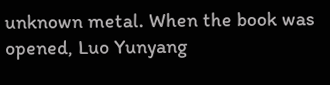unknown metal. When the book was opened, Luo Yunyang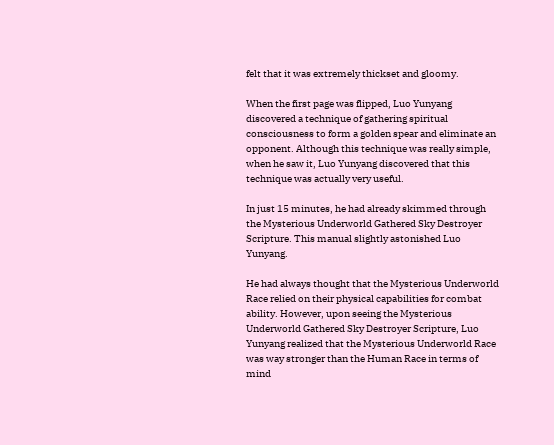felt that it was extremely thickset and gloomy.

When the first page was flipped, Luo Yunyang discovered a technique of gathering spiritual consciousness to form a golden spear and eliminate an opponent. Although this technique was really simple, when he saw it, Luo Yunyang discovered that this technique was actually very useful.

In just 15 minutes, he had already skimmed through the Mysterious Underworld Gathered Sky Destroyer Scripture. This manual slightly astonished Luo Yunyang.

He had always thought that the Mysterious Underworld Race relied on their physical capabilities for combat ability. However, upon seeing the Mysterious Underworld Gathered Sky Destroyer Scripture, Luo Yunyang realized that the Mysterious Underworld Race was way stronger than the Human Race in terms of mind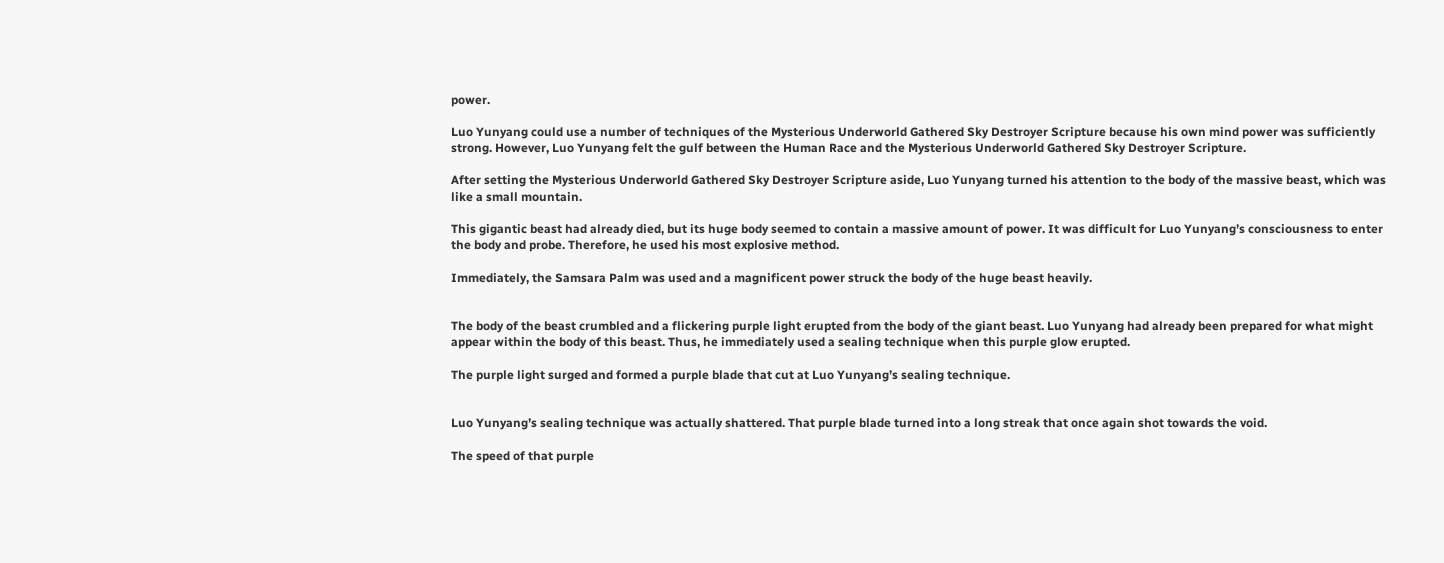power.

Luo Yunyang could use a number of techniques of the Mysterious Underworld Gathered Sky Destroyer Scripture because his own mind power was sufficiently strong. However, Luo Yunyang felt the gulf between the Human Race and the Mysterious Underworld Gathered Sky Destroyer Scripture.

After setting the Mysterious Underworld Gathered Sky Destroyer Scripture aside, Luo Yunyang turned his attention to the body of the massive beast, which was like a small mountain.

This gigantic beast had already died, but its huge body seemed to contain a massive amount of power. It was difficult for Luo Yunyang’s consciousness to enter the body and probe. Therefore, he used his most explosive method.

Immediately, the Samsara Palm was used and a magnificent power struck the body of the huge beast heavily.


The body of the beast crumbled and a flickering purple light erupted from the body of the giant beast. Luo Yunyang had already been prepared for what might appear within the body of this beast. Thus, he immediately used a sealing technique when this purple glow erupted.

The purple light surged and formed a purple blade that cut at Luo Yunyang’s sealing technique.


Luo Yunyang’s sealing technique was actually shattered. That purple blade turned into a long streak that once again shot towards the void.

The speed of that purple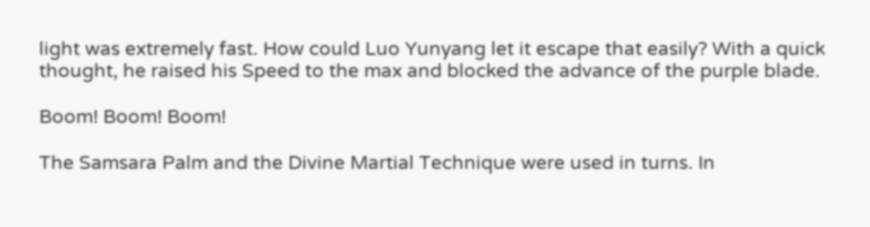light was extremely fast. How could Luo Yunyang let it escape that easily? With a quick thought, he raised his Speed to the max and blocked the advance of the purple blade.

Boom! Boom! Boom!

The Samsara Palm and the Divine Martial Technique were used in turns. In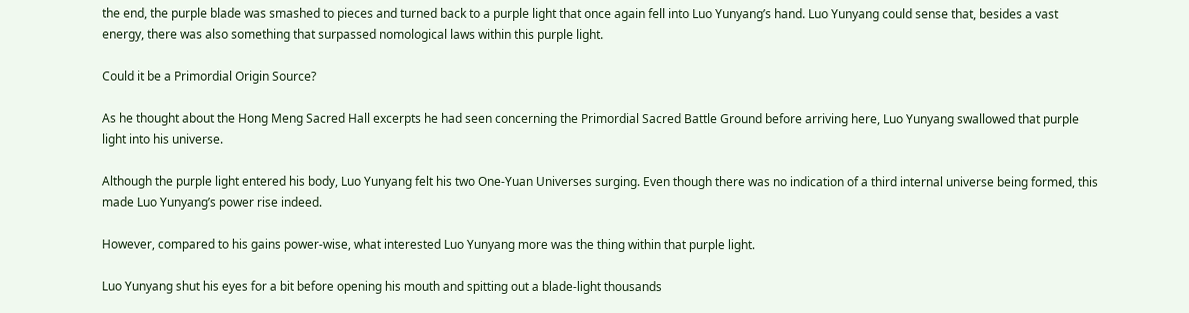the end, the purple blade was smashed to pieces and turned back to a purple light that once again fell into Luo Yunyang’s hand. Luo Yunyang could sense that, besides a vast energy, there was also something that surpassed nomological laws within this purple light.

Could it be a Primordial Origin Source?

As he thought about the Hong Meng Sacred Hall excerpts he had seen concerning the Primordial Sacred Battle Ground before arriving here, Luo Yunyang swallowed that purple light into his universe.

Although the purple light entered his body, Luo Yunyang felt his two One-Yuan Universes surging. Even though there was no indication of a third internal universe being formed, this made Luo Yunyang’s power rise indeed.

However, compared to his gains power-wise, what interested Luo Yunyang more was the thing within that purple light.

Luo Yunyang shut his eyes for a bit before opening his mouth and spitting out a blade-light thousands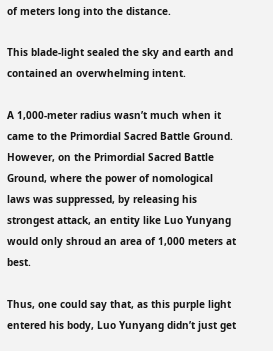of meters long into the distance.

This blade-light sealed the sky and earth and contained an overwhelming intent.

A 1,000-meter radius wasn’t much when it came to the Primordial Sacred Battle Ground. However, on the Primordial Sacred Battle Ground, where the power of nomological laws was suppressed, by releasing his strongest attack, an entity like Luo Yunyang would only shroud an area of 1,000 meters at best.

Thus, one could say that, as this purple light entered his body, Luo Yunyang didn’t just get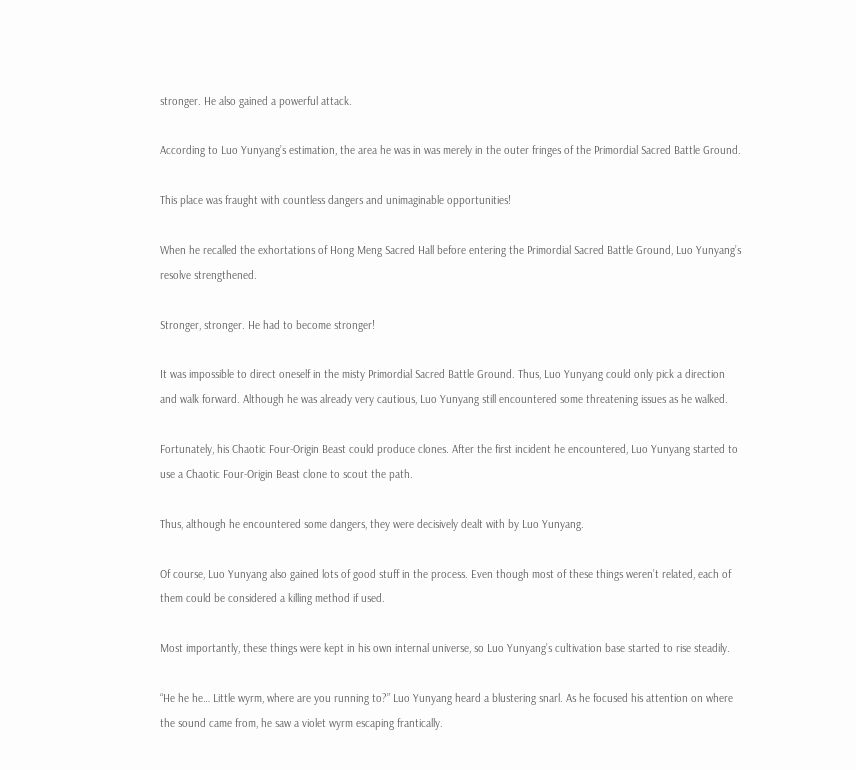stronger. He also gained a powerful attack.

According to Luo Yunyang’s estimation, the area he was in was merely in the outer fringes of the Primordial Sacred Battle Ground.

This place was fraught with countless dangers and unimaginable opportunities!

When he recalled the exhortations of Hong Meng Sacred Hall before entering the Primordial Sacred Battle Ground, Luo Yunyang’s resolve strengthened.

Stronger, stronger. He had to become stronger!

It was impossible to direct oneself in the misty Primordial Sacred Battle Ground. Thus, Luo Yunyang could only pick a direction and walk forward. Although he was already very cautious, Luo Yunyang still encountered some threatening issues as he walked.

Fortunately, his Chaotic Four-Origin Beast could produce clones. After the first incident he encountered, Luo Yunyang started to use a Chaotic Four-Origin Beast clone to scout the path.

Thus, although he encountered some dangers, they were decisively dealt with by Luo Yunyang.

Of course, Luo Yunyang also gained lots of good stuff in the process. Even though most of these things weren’t related, each of them could be considered a killing method if used.

Most importantly, these things were kept in his own internal universe, so Luo Yunyang’s cultivation base started to rise steadily.

“He he he… Little wyrm, where are you running to?” Luo Yunyang heard a blustering snarl. As he focused his attention on where the sound came from, he saw a violet wyrm escaping frantically.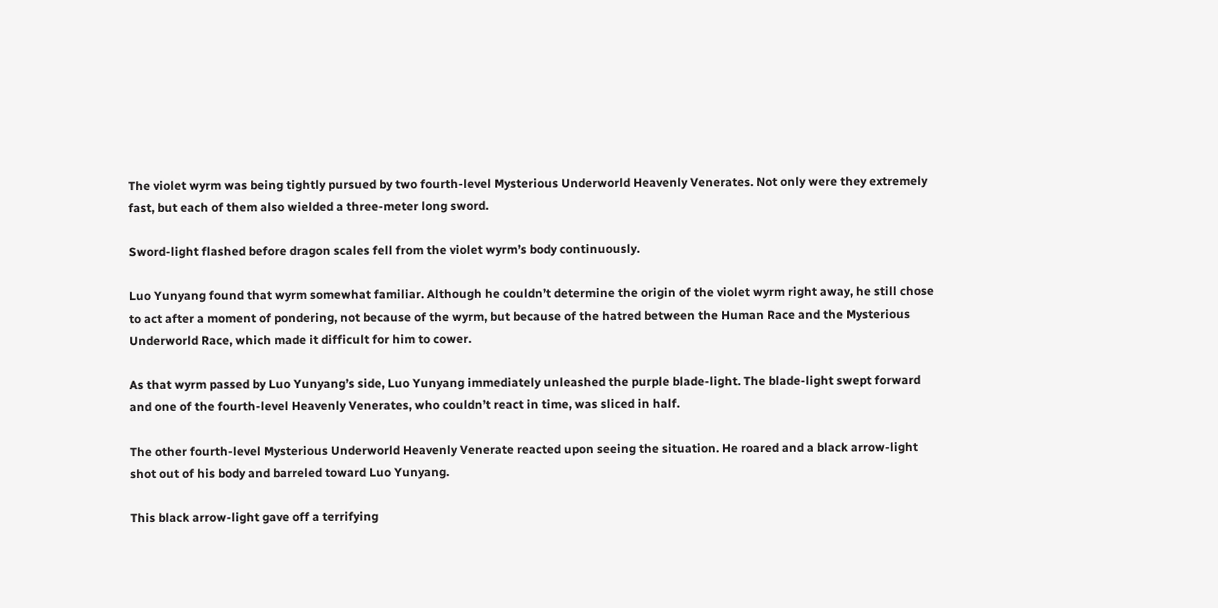The violet wyrm was being tightly pursued by two fourth-level Mysterious Underworld Heavenly Venerates. Not only were they extremely fast, but each of them also wielded a three-meter long sword.

Sword-light flashed before dragon scales fell from the violet wyrm’s body continuously.

Luo Yunyang found that wyrm somewhat familiar. Although he couldn’t determine the origin of the violet wyrm right away, he still chose to act after a moment of pondering, not because of the wyrm, but because of the hatred between the Human Race and the Mysterious Underworld Race, which made it difficult for him to cower.

As that wyrm passed by Luo Yunyang’s side, Luo Yunyang immediately unleashed the purple blade-light. The blade-light swept forward and one of the fourth-level Heavenly Venerates, who couldn’t react in time, was sliced in half.

The other fourth-level Mysterious Underworld Heavenly Venerate reacted upon seeing the situation. He roared and a black arrow-light shot out of his body and barreled toward Luo Yunyang.

This black arrow-light gave off a terrifying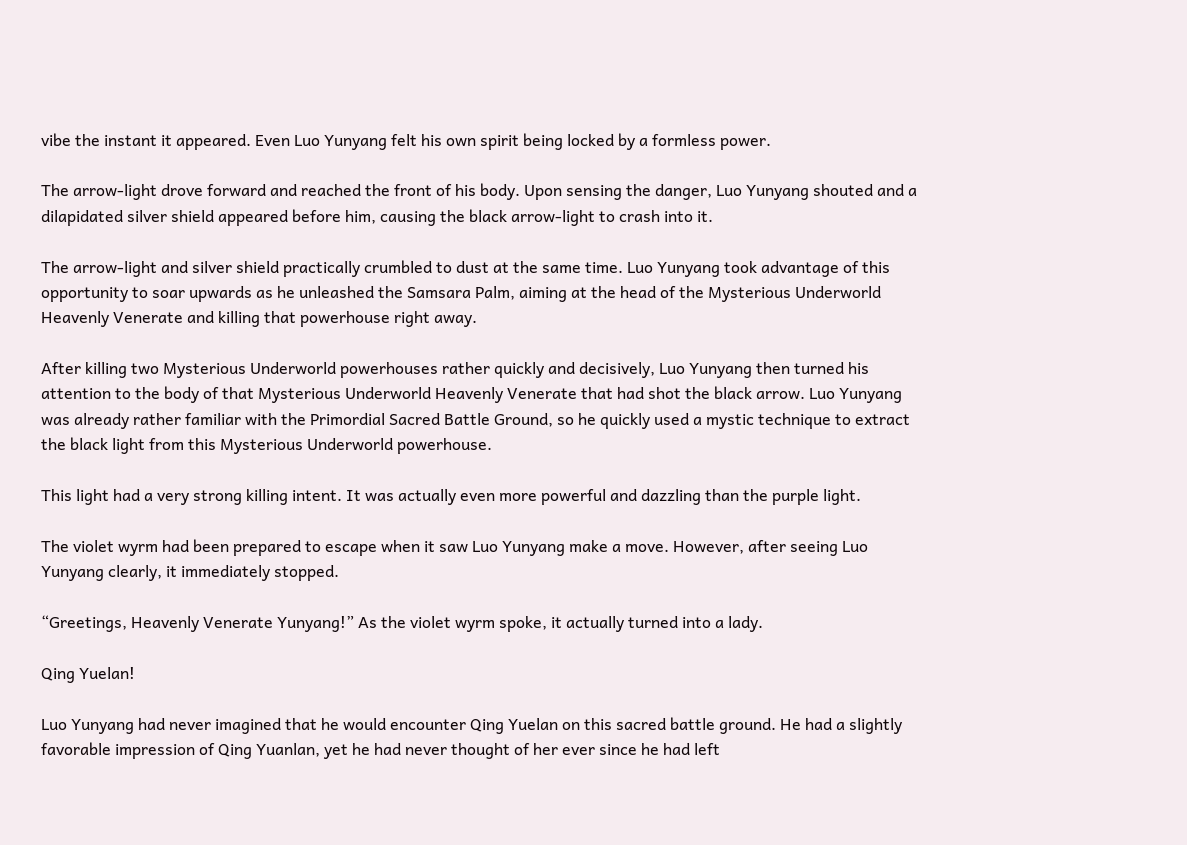vibe the instant it appeared. Even Luo Yunyang felt his own spirit being locked by a formless power.

The arrow-light drove forward and reached the front of his body. Upon sensing the danger, Luo Yunyang shouted and a dilapidated silver shield appeared before him, causing the black arrow-light to crash into it.

The arrow-light and silver shield practically crumbled to dust at the same time. Luo Yunyang took advantage of this opportunity to soar upwards as he unleashed the Samsara Palm, aiming at the head of the Mysterious Underworld Heavenly Venerate and killing that powerhouse right away.

After killing two Mysterious Underworld powerhouses rather quickly and decisively, Luo Yunyang then turned his attention to the body of that Mysterious Underworld Heavenly Venerate that had shot the black arrow. Luo Yunyang was already rather familiar with the Primordial Sacred Battle Ground, so he quickly used a mystic technique to extract the black light from this Mysterious Underworld powerhouse.

This light had a very strong killing intent. It was actually even more powerful and dazzling than the purple light.

The violet wyrm had been prepared to escape when it saw Luo Yunyang make a move. However, after seeing Luo Yunyang clearly, it immediately stopped.

“Greetings, Heavenly Venerate Yunyang!” As the violet wyrm spoke, it actually turned into a lady.

Qing Yuelan!

Luo Yunyang had never imagined that he would encounter Qing Yuelan on this sacred battle ground. He had a slightly favorable impression of Qing Yuanlan, yet he had never thought of her ever since he had left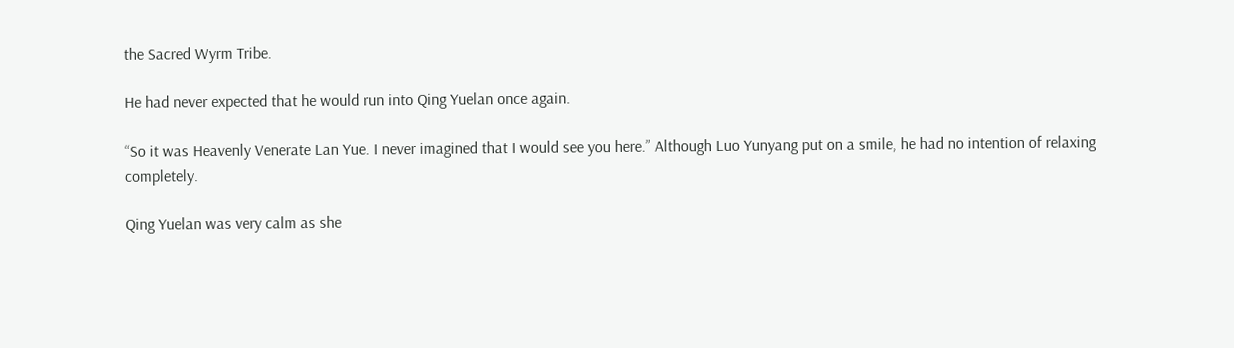the Sacred Wyrm Tribe.

He had never expected that he would run into Qing Yuelan once again.

“So it was Heavenly Venerate Lan Yue. I never imagined that I would see you here.” Although Luo Yunyang put on a smile, he had no intention of relaxing completely.

Qing Yuelan was very calm as she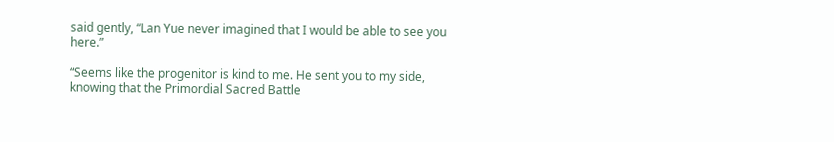said gently, “Lan Yue never imagined that I would be able to see you here.”

“Seems like the progenitor is kind to me. He sent you to my side, knowing that the Primordial Sacred Battle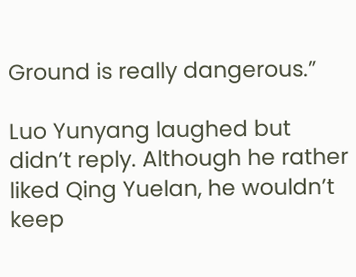Ground is really dangerous.”

Luo Yunyang laughed but didn’t reply. Although he rather liked Qing Yuelan, he wouldn’t keep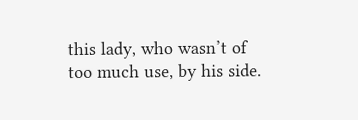this lady, who wasn’t of too much use, by his side.